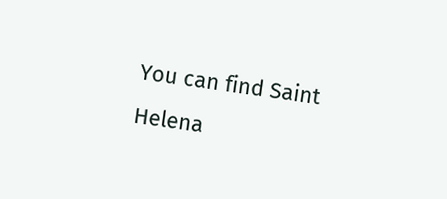You can find Saint Helena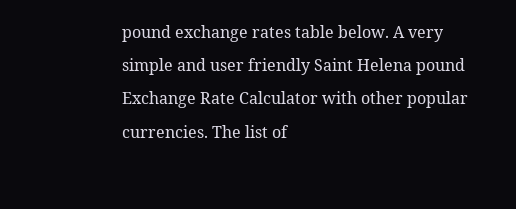pound exchange rates table below. A very simple and user friendly Saint Helena pound Exchange Rate Calculator with other popular currencies. The list of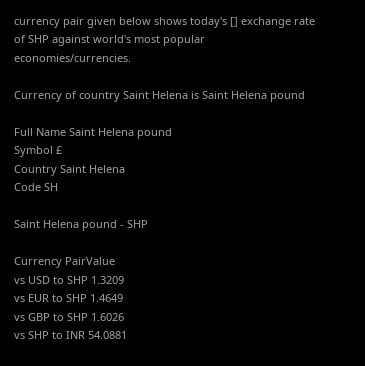currency pair given below shows today's [] exchange rate of SHP against world's most popular economies/currencies.

Currency of country Saint Helena is Saint Helena pound

Full Name Saint Helena pound
Symbol £
Country Saint Helena
Code SH

Saint Helena pound - SHP

Currency PairValue
vs USD to SHP 1.3209
vs EUR to SHP 1.4649
vs GBP to SHP 1.6026
vs SHP to INR 54.0881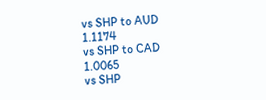vs SHP to AUD 1.1174
vs SHP to CAD 1.0065
vs SHP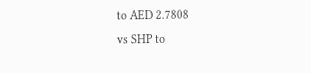to AED 2.7808
vs SHP to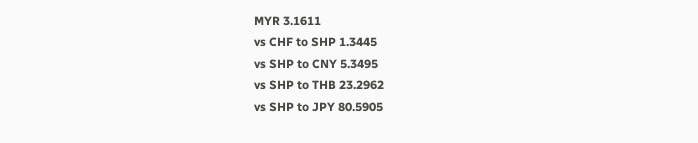MYR 3.1611
vs CHF to SHP 1.3445
vs SHP to CNY 5.3495
vs SHP to THB 23.2962
vs SHP to JPY 80.5905